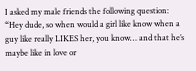I asked my male friends the following question: “Hey dude, so when would a girl like know when a guy like really LIKES her, you know… and that he’s maybe like in love or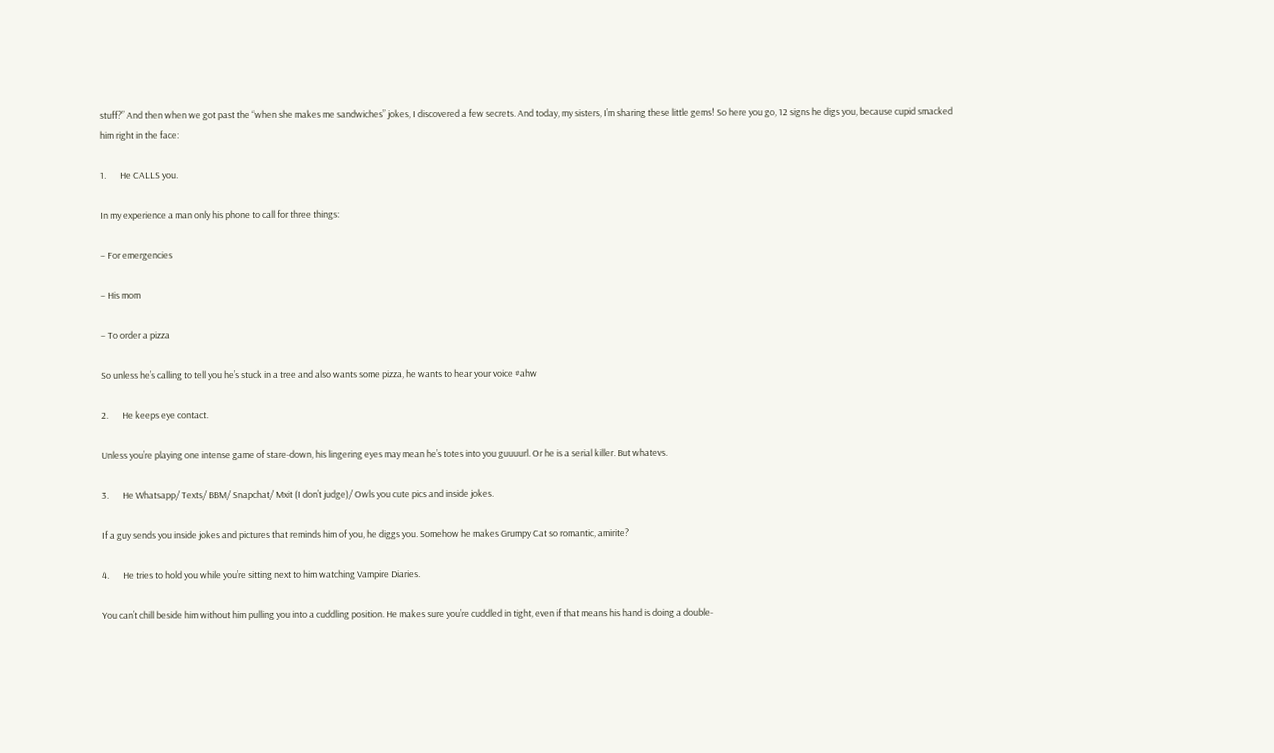stuff?” And then when we got past the “when she makes me sandwiches” jokes, I discovered a few secrets. And today, my sisters, I’m sharing these little gems! So here you go, 12 signs he digs you, because cupid smacked him right in the face:

1.       He CALLS you.

In my experience a man only his phone to call for three things:

– For emergencies

– His mom

– To order a pizza

So unless he’s calling to tell you he’s stuck in a tree and also wants some pizza, he wants to hear your voice #ahw

2.       He keeps eye contact.

Unless you’re playing one intense game of stare-down, his lingering eyes may mean he’s totes into you guuuurl. Or he is a serial killer. But whatevs.

3.       He Whatsapp/ Texts/ BBM/ Snapchat/ Mxit (I don’t judge)/ Owls you cute pics and inside jokes.

If a guy sends you inside jokes and pictures that reminds him of you, he diggs you. Somehow he makes Grumpy Cat so romantic, amirite?

4.       He tries to hold you while you’re sitting next to him watching Vampire Diaries.

You can’t chill beside him without him pulling you into a cuddling position. He makes sure you’re cuddled in tight, even if that means his hand is doing a double-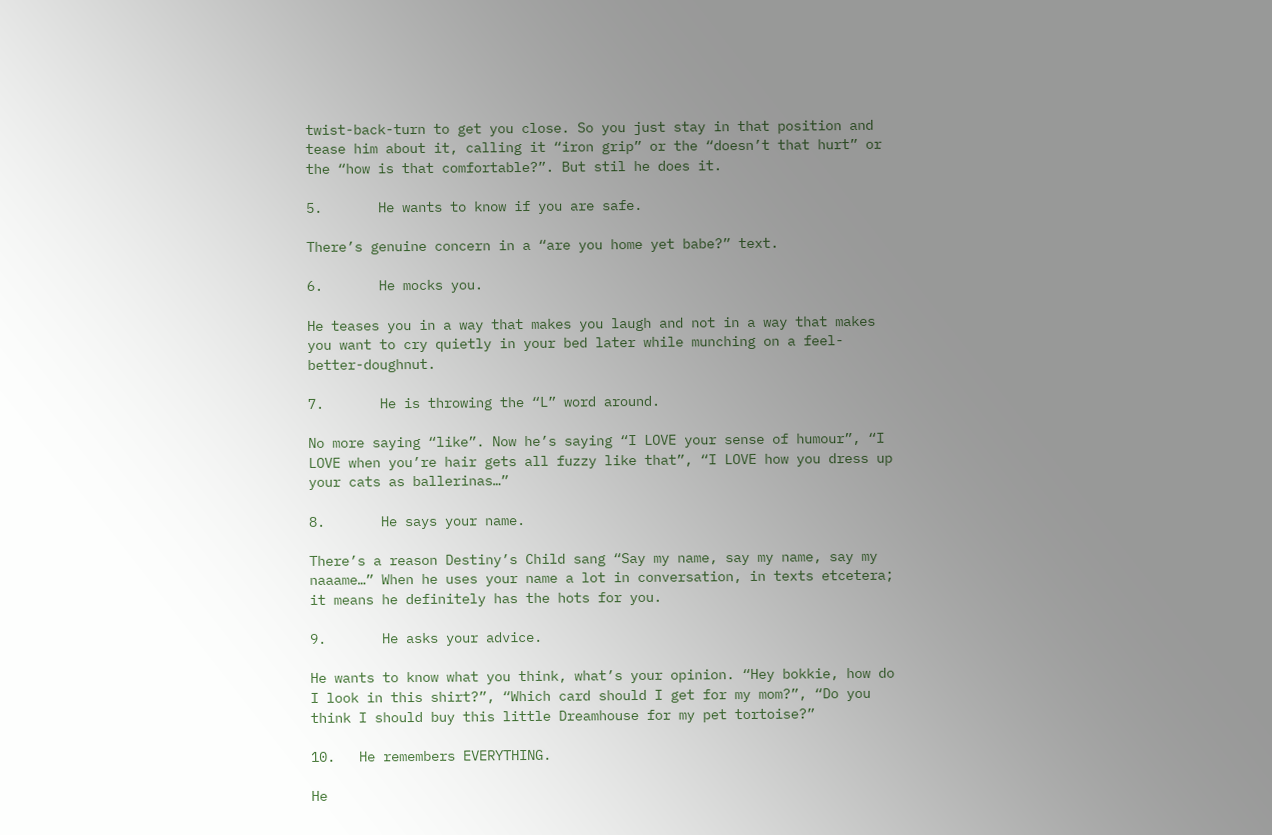twist-back-turn to get you close. So you just stay in that position and tease him about it, calling it “iron grip” or the “doesn’t that hurt” or the “how is that comfortable?”. But stil he does it.

5.       He wants to know if you are safe.

There’s genuine concern in a “are you home yet babe?” text.

6.       He mocks you.

He teases you in a way that makes you laugh and not in a way that makes you want to cry quietly in your bed later while munching on a feel-better-doughnut.

7.       He is throwing the “L” word around.

No more saying “like”. Now he’s saying “I LOVE your sense of humour”, “I LOVE when you’re hair gets all fuzzy like that”, “I LOVE how you dress up your cats as ballerinas…”

8.       He says your name.

There’s a reason Destiny’s Child sang “Say my name, say my name, say my naaame…” When he uses your name a lot in conversation, in texts etcetera; it means he definitely has the hots for you.

9.       He asks your advice.

He wants to know what you think, what’s your opinion. “Hey bokkie, how do I look in this shirt?”, “Which card should I get for my mom?”, “Do you think I should buy this little Dreamhouse for my pet tortoise?”

10.   He remembers EVERYTHING.

He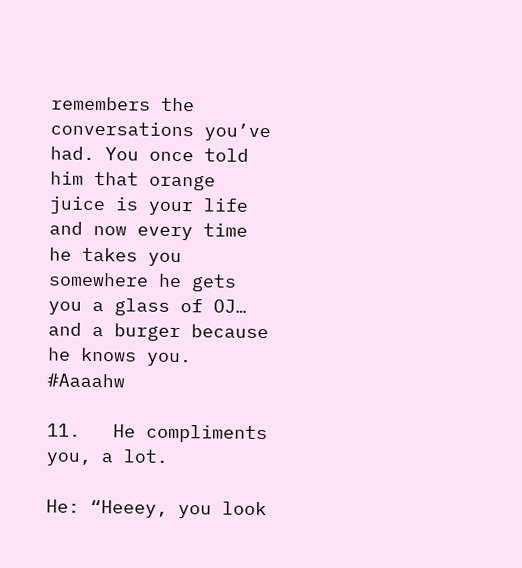remembers the conversations you’ve had. You once told him that orange juice is your life and now every time he takes you somewhere he gets you a glass of OJ… and a burger because he knows you. #Aaaahw

11.   He compliments you, a lot.

He: “Heeey, you look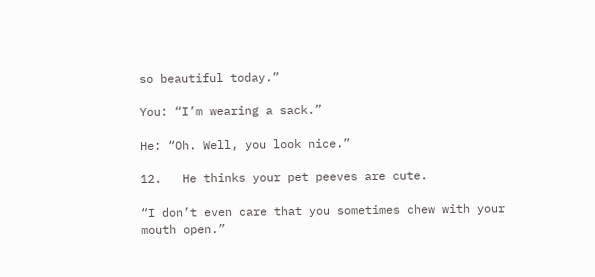so beautiful today.”

You: “I’m wearing a sack.”

He: “Oh. Well, you look nice.”

12.   He thinks your pet peeves are cute.

“I don’t even care that you sometimes chew with your mouth open.”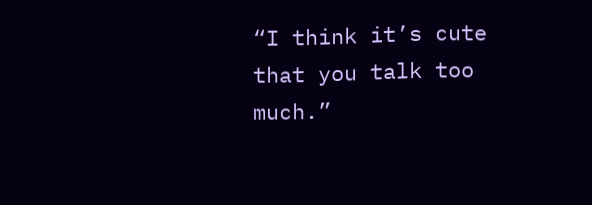“I think it’s cute that you talk too much.”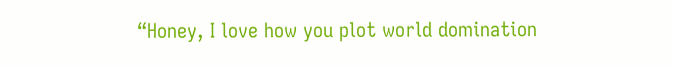“Honey, I love how you plot world domination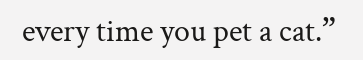every time you pet a cat.”